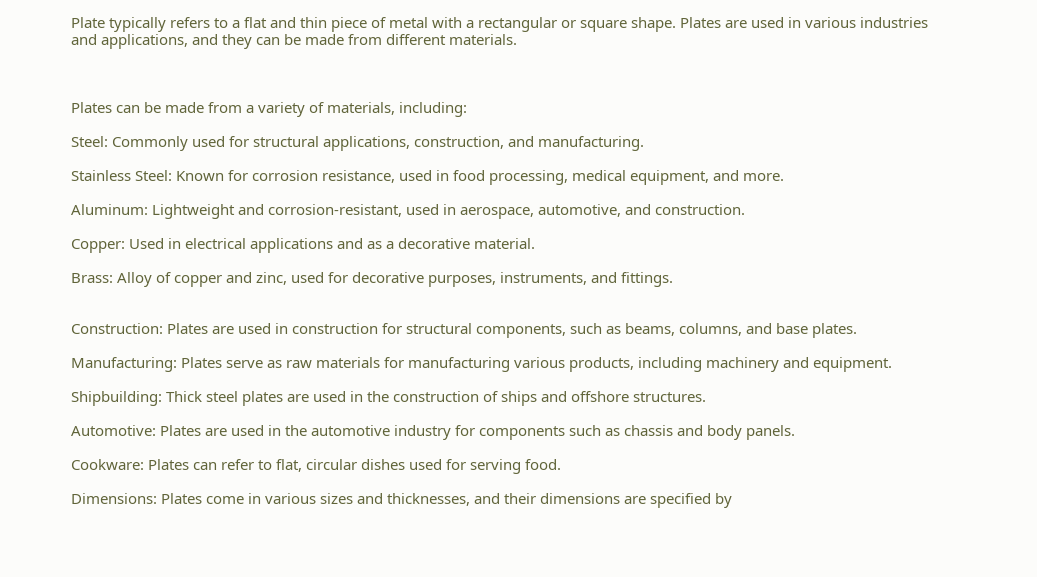Plate typically refers to a flat and thin piece of metal with a rectangular or square shape. Plates are used in various industries and applications, and they can be made from different materials.



Plates can be made from a variety of materials, including:

Steel: Commonly used for structural applications, construction, and manufacturing.

Stainless Steel: Known for corrosion resistance, used in food processing, medical equipment, and more.

Aluminum: Lightweight and corrosion-resistant, used in aerospace, automotive, and construction.

Copper: Used in electrical applications and as a decorative material.

Brass: Alloy of copper and zinc, used for decorative purposes, instruments, and fittings.


Construction: Plates are used in construction for structural components, such as beams, columns, and base plates.

Manufacturing: Plates serve as raw materials for manufacturing various products, including machinery and equipment.

Shipbuilding: Thick steel plates are used in the construction of ships and offshore structures.

Automotive: Plates are used in the automotive industry for components such as chassis and body panels.

Cookware: Plates can refer to flat, circular dishes used for serving food.

Dimensions: Plates come in various sizes and thicknesses, and their dimensions are specified by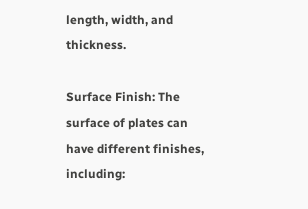length, width, and thickness.

Surface Finish: The surface of plates can have different finishes, including: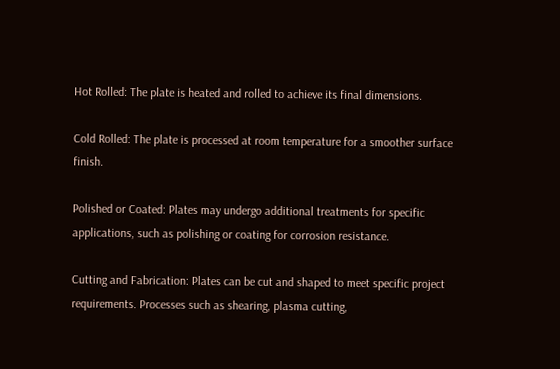Hot Rolled: The plate is heated and rolled to achieve its final dimensions.

Cold Rolled: The plate is processed at room temperature for a smoother surface finish.

Polished or Coated: Plates may undergo additional treatments for specific applications, such as polishing or coating for corrosion resistance.

Cutting and Fabrication: Plates can be cut and shaped to meet specific project requirements. Processes such as shearing, plasma cutting,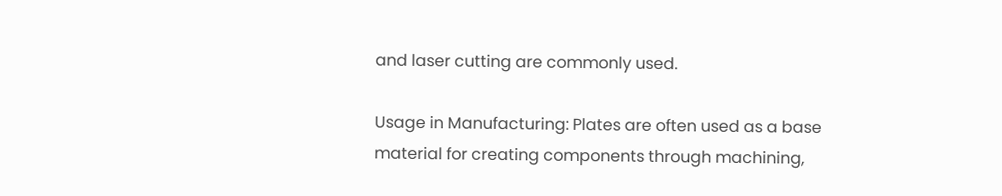and laser cutting are commonly used.

Usage in Manufacturing: Plates are often used as a base material for creating components through machining,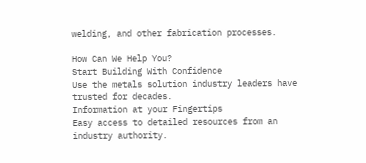welding, and other fabrication processes.

How Can We Help You?
Start Building With Confidence
Use the metals solution industry leaders have trusted for decades.
Information at your Fingertips
Easy access to detailed resources from an industry authority.